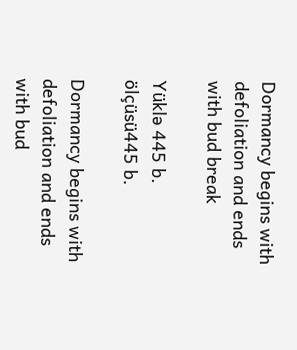Dormancy begins with defoliation and ends with bud break

Yüklə 445 b.
ölçüsü445 b.

Dormancy begins with defoliation and ends with bud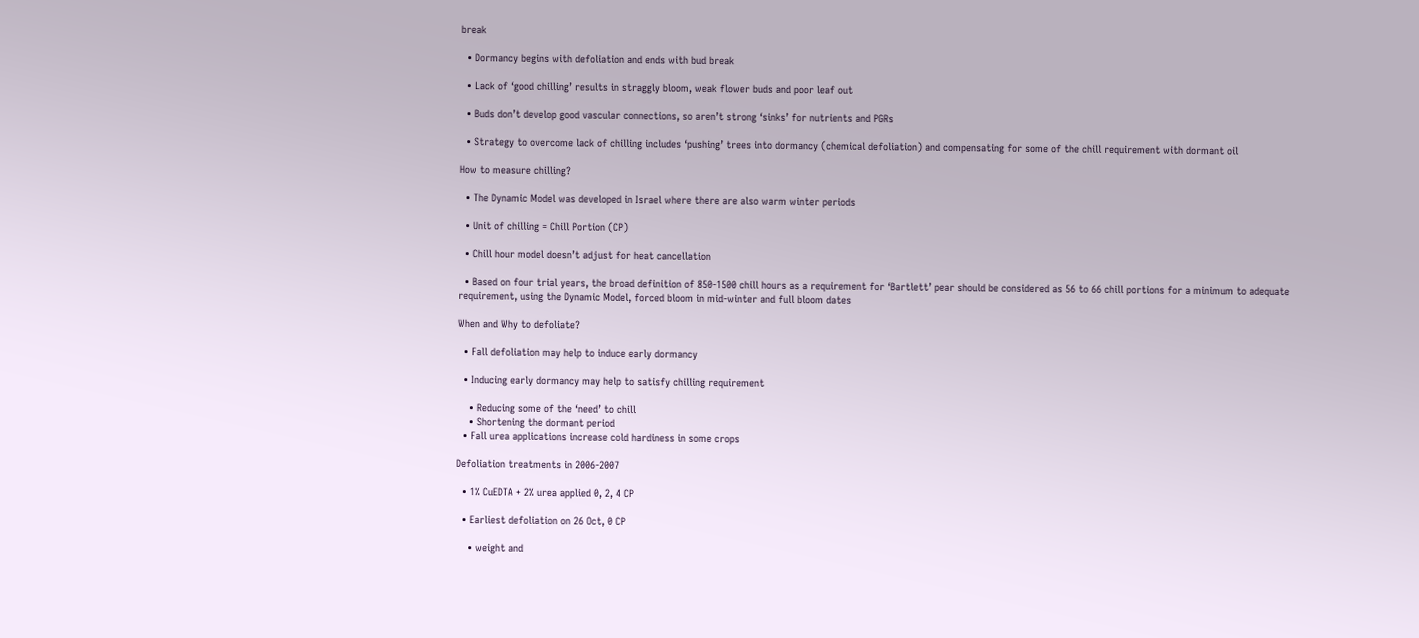break

  • Dormancy begins with defoliation and ends with bud break

  • Lack of ‘good chilling’ results in straggly bloom, weak flower buds and poor leaf out

  • Buds don’t develop good vascular connections, so aren’t strong ‘sinks’ for nutrients and PGRs

  • Strategy to overcome lack of chilling includes ‘pushing’ trees into dormancy (chemical defoliation) and compensating for some of the chill requirement with dormant oil

How to measure chilling?

  • The Dynamic Model was developed in Israel where there are also warm winter periods

  • Unit of chilling = Chill Portion (CP)

  • Chill hour model doesn’t adjust for heat cancellation

  • Based on four trial years, the broad definition of 850-1500 chill hours as a requirement for ‘Bartlett’ pear should be considered as 56 to 66 chill portions for a minimum to adequate requirement, using the Dynamic Model, forced bloom in mid-winter and full bloom dates

When and Why to defoliate?

  • Fall defoliation may help to induce early dormancy

  • Inducing early dormancy may help to satisfy chilling requirement

    • Reducing some of the ‘need’ to chill
    • Shortening the dormant period
  • Fall urea applications increase cold hardiness in some crops

Defoliation treatments in 2006-2007

  • 1% CuEDTA + 2% urea applied 0, 2, 4 CP

  • Earliest defoliation on 26 Oct, 0 CP

    • weight and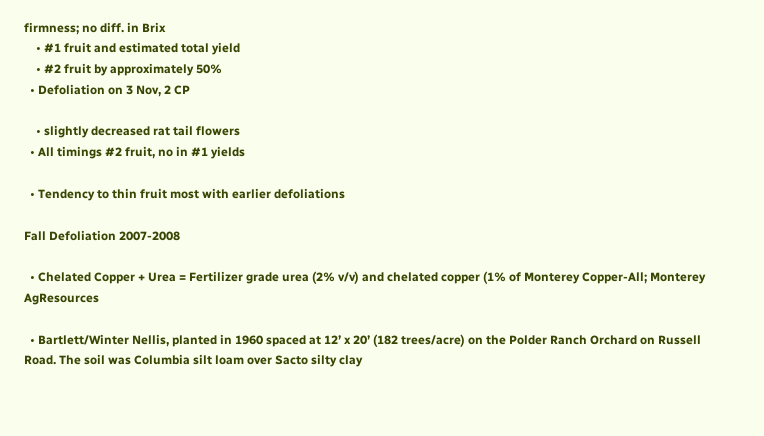firmness; no diff. in Brix
    • #1 fruit and estimated total yield
    • #2 fruit by approximately 50%
  • Defoliation on 3 Nov, 2 CP

    • slightly decreased rat tail flowers
  • All timings #2 fruit, no in #1 yields

  • Tendency to thin fruit most with earlier defoliations

Fall Defoliation 2007-2008

  • Chelated Copper + Urea = Fertilizer grade urea (2% v/v) and chelated copper (1% of Monterey Copper-All; Monterey AgResources

  • Bartlett/Winter Nellis, planted in 1960 spaced at 12’ x 20’ (182 trees/acre) on the Polder Ranch Orchard on Russell Road. The soil was Columbia silt loam over Sacto silty clay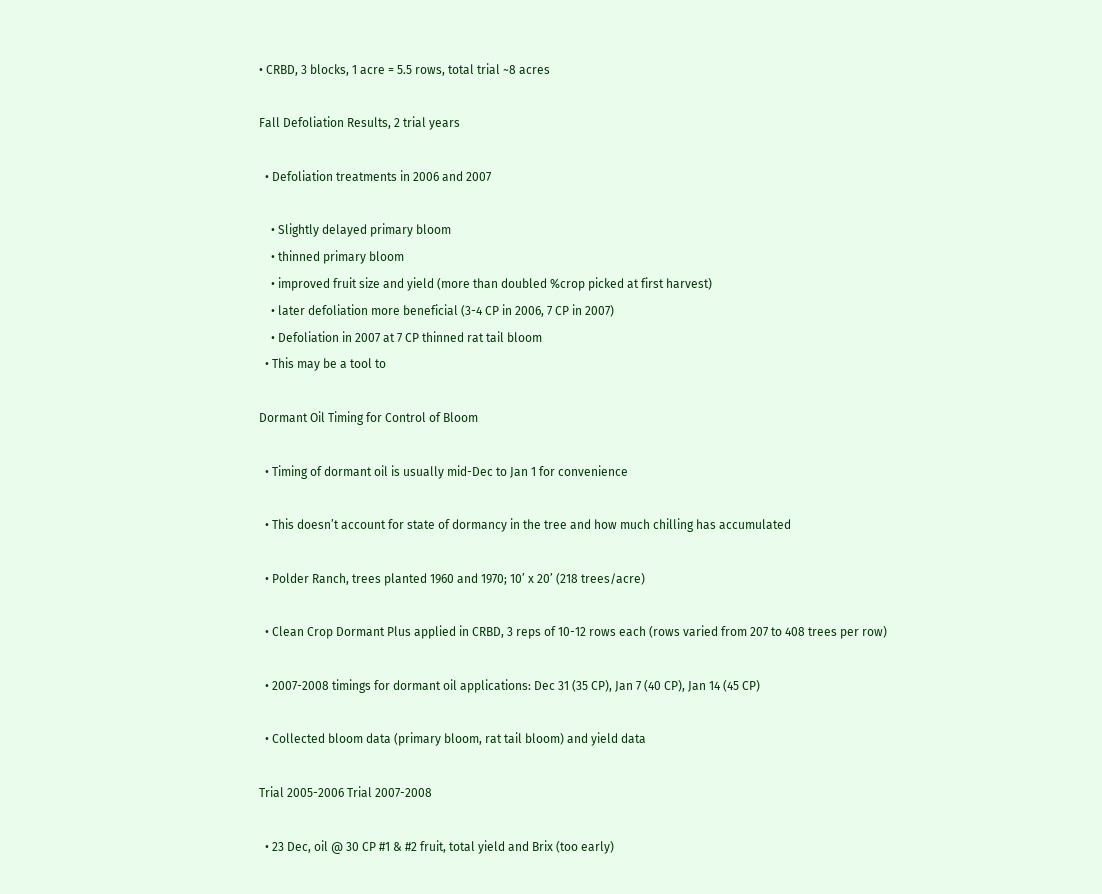• CRBD, 3 blocks, 1 acre = 5.5 rows, total trial ~8 acres

Fall Defoliation Results, 2 trial years

  • Defoliation treatments in 2006 and 2007

    • Slightly delayed primary bloom
    • thinned primary bloom
    • improved fruit size and yield (more than doubled %crop picked at first harvest)
    • later defoliation more beneficial (3-4 CP in 2006, 7 CP in 2007)
    • Defoliation in 2007 at 7 CP thinned rat tail bloom
  • This may be a tool to

Dormant Oil Timing for Control of Bloom

  • Timing of dormant oil is usually mid-Dec to Jan 1 for convenience

  • This doesn’t account for state of dormancy in the tree and how much chilling has accumulated

  • Polder Ranch, trees planted 1960 and 1970; 10’ x 20’ (218 trees/acre)

  • Clean Crop Dormant Plus applied in CRBD, 3 reps of 10-12 rows each (rows varied from 207 to 408 trees per row)

  • 2007-2008 timings for dormant oil applications: Dec 31 (35 CP), Jan 7 (40 CP), Jan 14 (45 CP)

  • Collected bloom data (primary bloom, rat tail bloom) and yield data

Trial 2005-2006 Trial 2007-2008

  • 23 Dec, oil @ 30 CP #1 & #2 fruit, total yield and Brix (too early)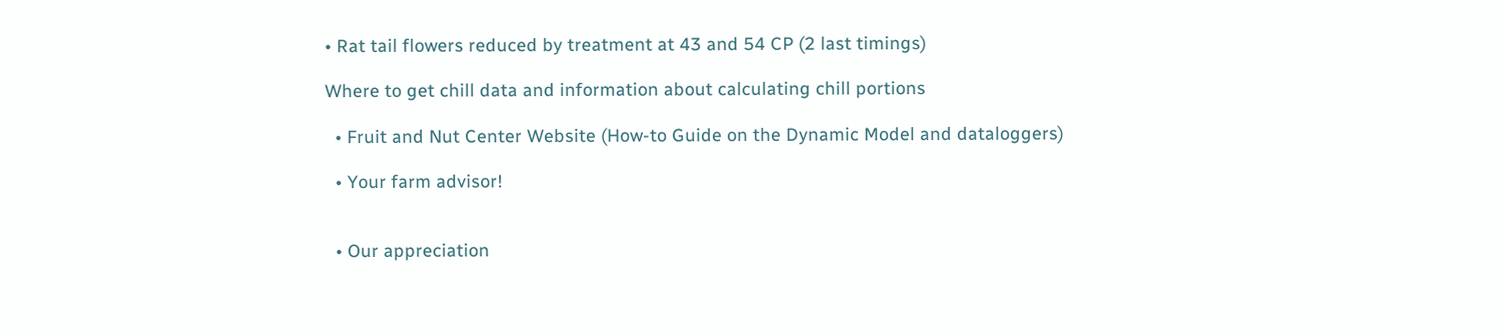• Rat tail flowers reduced by treatment at 43 and 54 CP (2 last timings)

Where to get chill data and information about calculating chill portions

  • Fruit and Nut Center Website (How-to Guide on the Dynamic Model and dataloggers)

  • Your farm advisor!


  • Our appreciation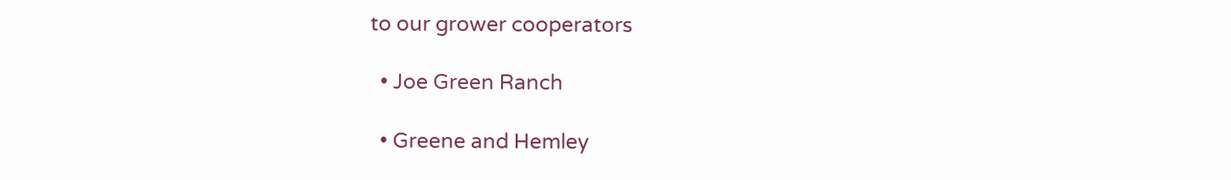to our grower cooperators

  • Joe Green Ranch

  • Greene and Hemley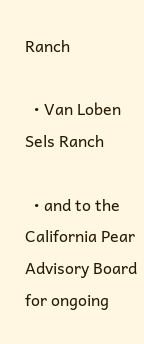Ranch

  • Van Loben Sels Ranch

  • and to the California Pear Advisory Board for ongoing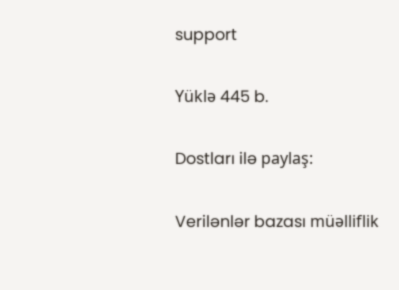support

Yüklə 445 b.

Dostları ilə paylaş:

Verilənlər bazası müəlliflik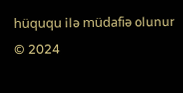hüququ ilə müdafiə olunur © 2024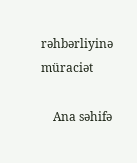rəhbərliyinə müraciət

    Ana səhifə